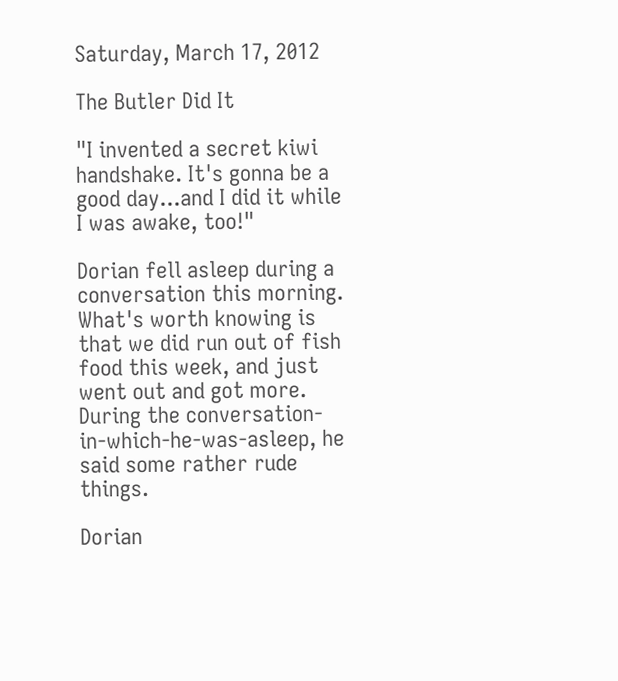Saturday, March 17, 2012

The Butler Did It

"I invented a secret kiwi handshake. It's gonna be a good day...and I did it while I was awake, too!"

Dorian fell asleep during a conversation this morning. What's worth knowing is that we did run out of fish food this week, and just went out and got more. During the conversation-in-which-he-was-asleep, he said some rather rude things.

Dorian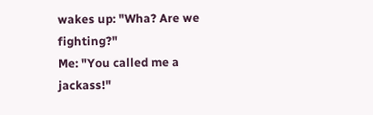wakes up: "Wha? Are we fighting?"
Me: "You called me a jackass!"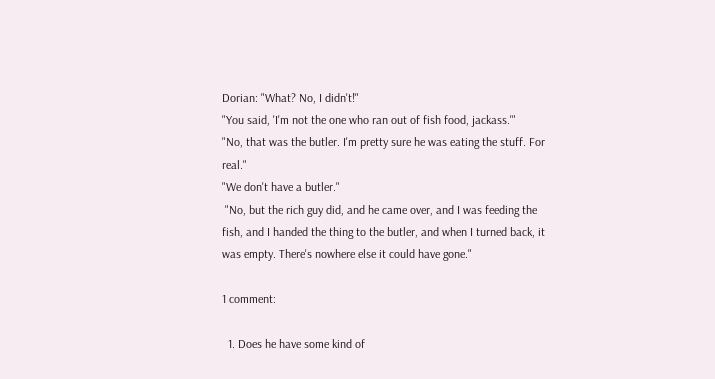Dorian: "What? No, I didn't!"
"You said, 'I'm not the one who ran out of fish food, jackass.'"
"No, that was the butler. I'm pretty sure he was eating the stuff. For real."
"We don't have a butler."
 "No, but the rich guy did, and he came over, and I was feeding the fish, and I handed the thing to the butler, and when I turned back, it was empty. There's nowhere else it could have gone."

1 comment:

  1. Does he have some kind of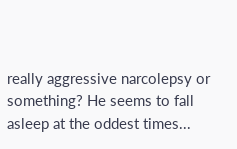really aggressive narcolepsy or something? He seems to fall asleep at the oddest times...